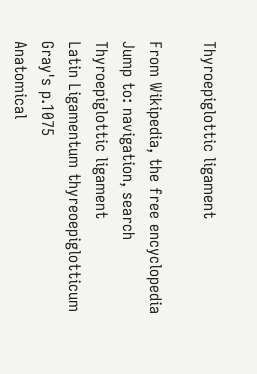Thyroepiglottic ligament

From Wikipedia, the free encyclopedia
Jump to: navigation, search
Thyroepiglottic ligament
Latin Ligamentum thyreoepiglotticum
Gray's p.1075
Anatomical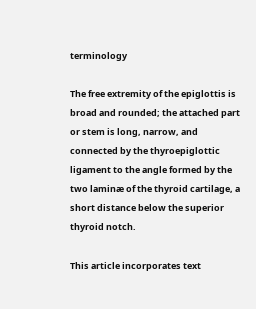terminology

The free extremity of the epiglottis is broad and rounded; the attached part or stem is long, narrow, and connected by the thyroepiglottic ligament to the angle formed by the two laminæ of the thyroid cartilage, a short distance below the superior thyroid notch.

This article incorporates text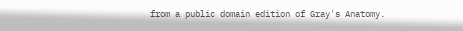from a public domain edition of Gray's Anatomy.